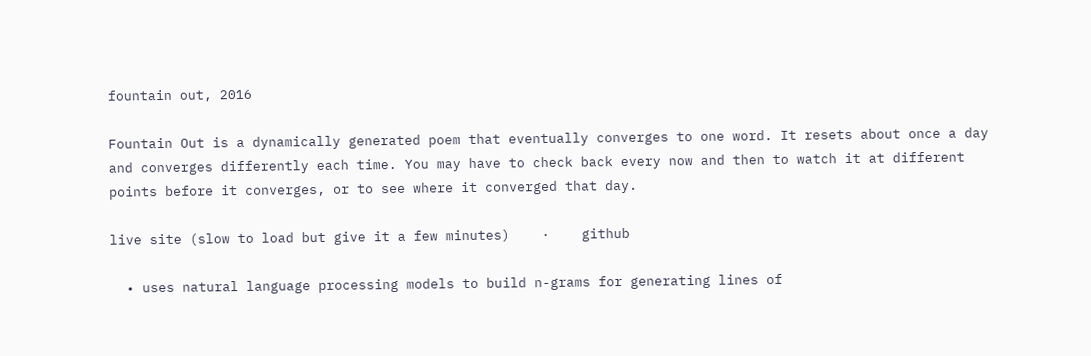fountain out, 2016

Fountain Out is a dynamically generated poem that eventually converges to one word. It resets about once a day and converges differently each time. You may have to check back every now and then to watch it at different points before it converges, or to see where it converged that day.

live site (slow to load but give it a few minutes)    ·    github

  • uses natural language processing models to build n-grams for generating lines of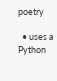poetry

  • uses a Python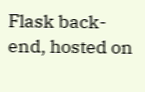Flask back-end, hosted on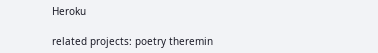Heroku

related projects: poetry theremin